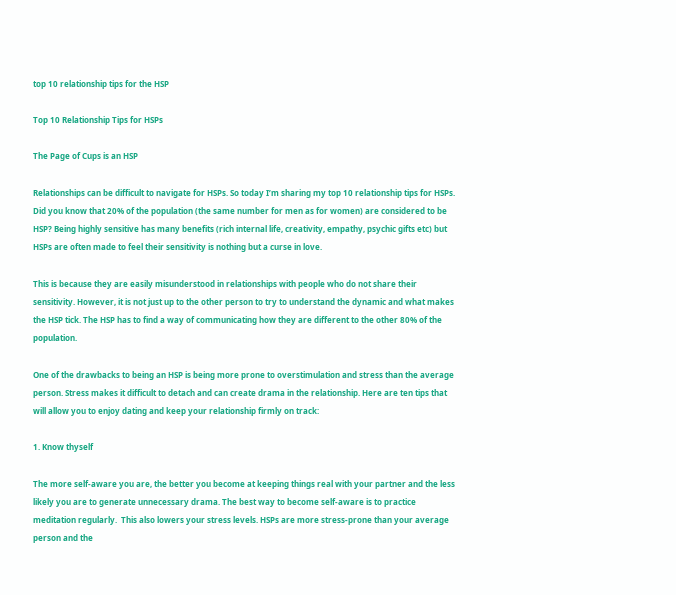top 10 relationship tips for the HSP

Top 10 Relationship Tips for HSPs

The Page of Cups is an HSP

Relationships can be difficult to navigate for HSPs. So today I’m sharing my top 10 relationship tips for HSPs. Did you know that 20% of the population (the same number for men as for women) are considered to be HSP? Being highly sensitive has many benefits (rich internal life, creativity, empathy, psychic gifts etc) but HSPs are often made to feel their sensitivity is nothing but a curse in love.

This is because they are easily misunderstood in relationships with people who do not share their sensitivity. However, it is not just up to the other person to try to understand the dynamic and what makes the HSP tick. The HSP has to find a way of communicating how they are different to the other 80% of the population.

One of the drawbacks to being an HSP is being more prone to overstimulation and stress than the average person. Stress makes it difficult to detach and can create drama in the relationship. Here are ten tips that will allow you to enjoy dating and keep your relationship firmly on track:

1. Know thyself

The more self-aware you are, the better you become at keeping things real with your partner and the less likely you are to generate unnecessary drama. The best way to become self-aware is to practice meditation regularly.  This also lowers your stress levels. HSPs are more stress-prone than your average person and the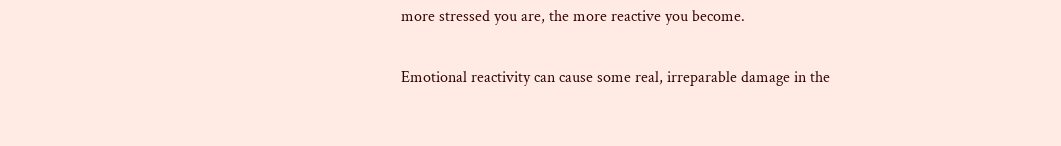more stressed you are, the more reactive you become.

Emotional reactivity can cause some real, irreparable damage in the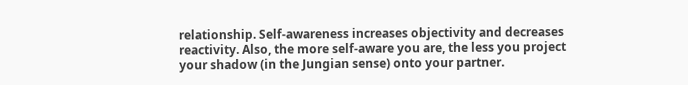relationship. Self-awareness increases objectivity and decreases reactivity. Also, the more self-aware you are, the less you project your shadow (in the Jungian sense) onto your partner.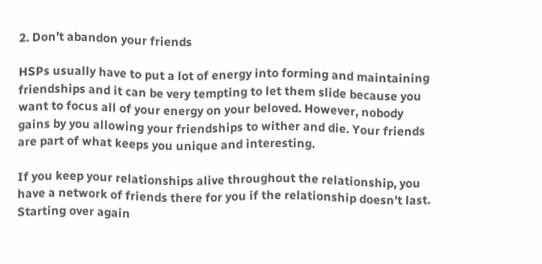2. Don’t abandon your friends

HSPs usually have to put a lot of energy into forming and maintaining friendships and it can be very tempting to let them slide because you want to focus all of your energy on your beloved. However, nobody gains by you allowing your friendships to wither and die. Your friends are part of what keeps you unique and interesting.

If you keep your relationships alive throughout the relationship, you have a network of friends there for you if the relationship doesn’t last. Starting over again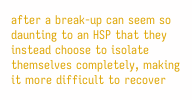after a break-up can seem so daunting to an HSP that they instead choose to isolate themselves completely, making it more difficult to recover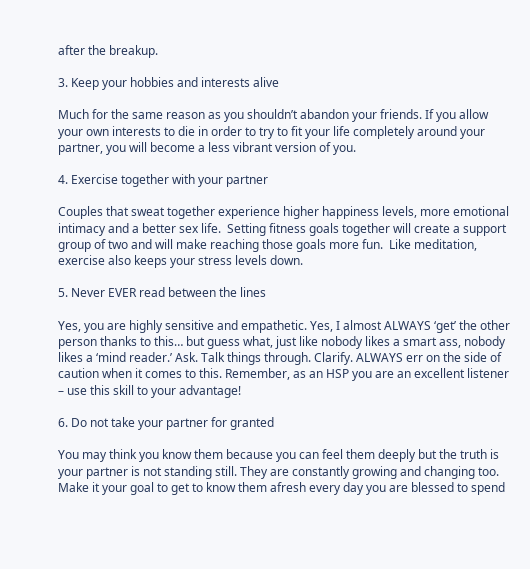after the breakup.

3. Keep your hobbies and interests alive

Much for the same reason as you shouldn’t abandon your friends. If you allow your own interests to die in order to try to fit your life completely around your partner, you will become a less vibrant version of you.

4. Exercise together with your partner

Couples that sweat together experience higher happiness levels, more emotional intimacy and a better sex life.  Setting fitness goals together will create a support group of two and will make reaching those goals more fun.  Like meditation, exercise also keeps your stress levels down.

5. Never EVER read between the lines

Yes, you are highly sensitive and empathetic. Yes, I almost ALWAYS ‘get’ the other person thanks to this… but guess what, just like nobody likes a smart ass, nobody likes a ‘mind reader.’ Ask. Talk things through. Clarify. ALWAYS err on the side of caution when it comes to this. Remember, as an HSP you are an excellent listener – use this skill to your advantage!

6. Do not take your partner for granted

You may think you know them because you can feel them deeply but the truth is your partner is not standing still. They are constantly growing and changing too. Make it your goal to get to know them afresh every day you are blessed to spend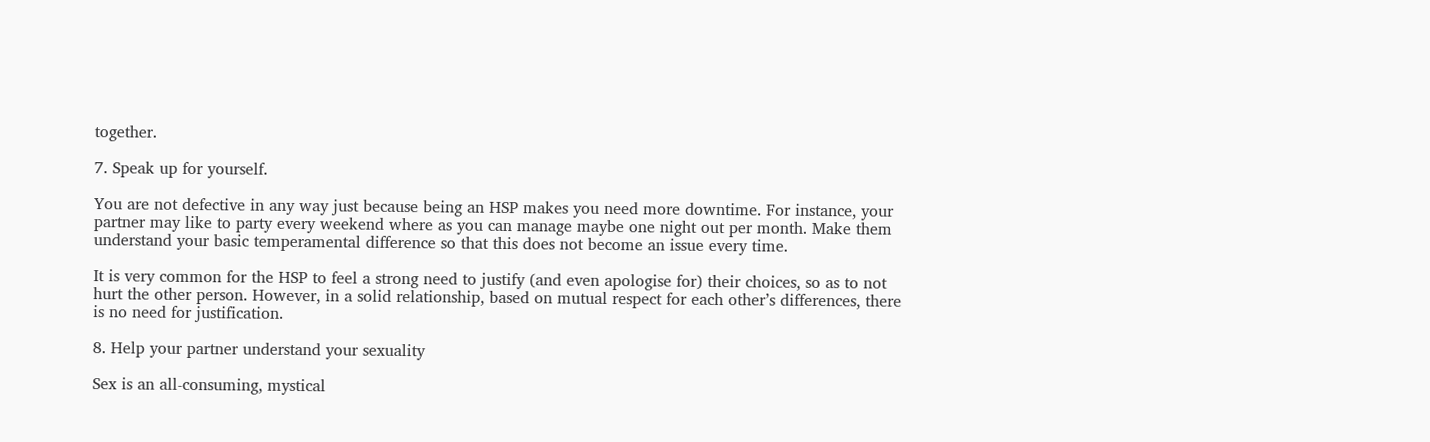together.

7. Speak up for yourself.

You are not defective in any way just because being an HSP makes you need more downtime. For instance, your partner may like to party every weekend where as you can manage maybe one night out per month. Make them understand your basic temperamental difference so that this does not become an issue every time.

It is very common for the HSP to feel a strong need to justify (and even apologise for) their choices, so as to not hurt the other person. However, in a solid relationship, based on mutual respect for each other’s differences, there is no need for justification.

8. Help your partner understand your sexuality

Sex is an all-consuming, mystical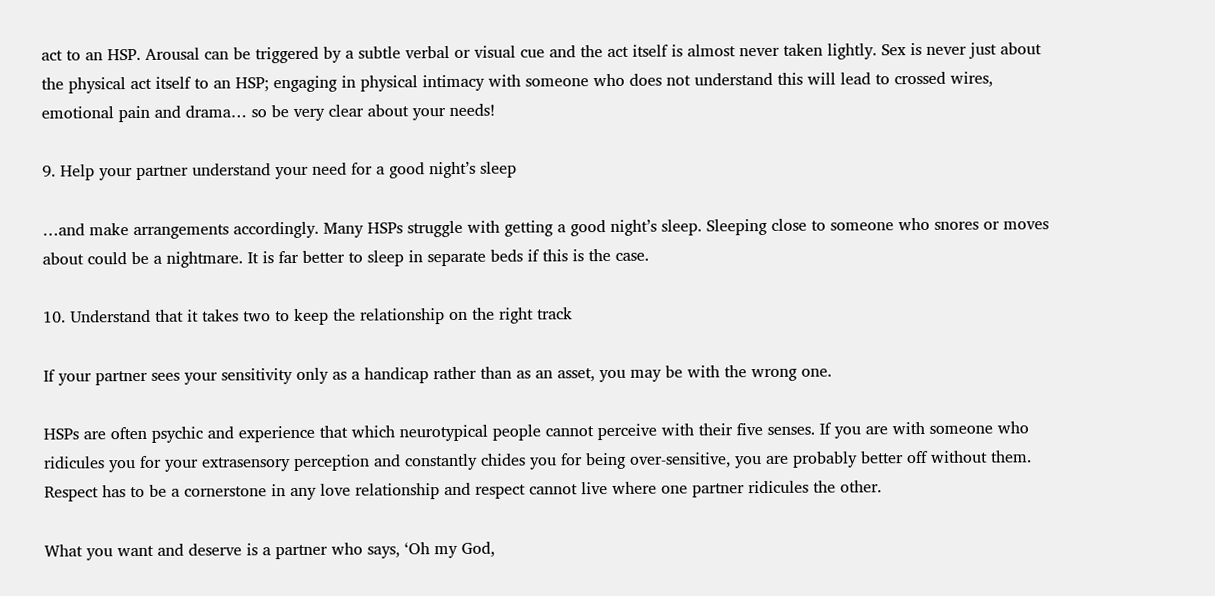act to an HSP. Arousal can be triggered by a subtle verbal or visual cue and the act itself is almost never taken lightly. Sex is never just about the physical act itself to an HSP; engaging in physical intimacy with someone who does not understand this will lead to crossed wires, emotional pain and drama… so be very clear about your needs!

9. Help your partner understand your need for a good night’s sleep

…and make arrangements accordingly. Many HSPs struggle with getting a good night’s sleep. Sleeping close to someone who snores or moves about could be a nightmare. It is far better to sleep in separate beds if this is the case.

10. Understand that it takes two to keep the relationship on the right track

If your partner sees your sensitivity only as a handicap rather than as an asset, you may be with the wrong one.

HSPs are often psychic and experience that which neurotypical people cannot perceive with their five senses. If you are with someone who ridicules you for your extrasensory perception and constantly chides you for being over-sensitive, you are probably better off without them. Respect has to be a cornerstone in any love relationship and respect cannot live where one partner ridicules the other.

What you want and deserve is a partner who says, ‘Oh my God,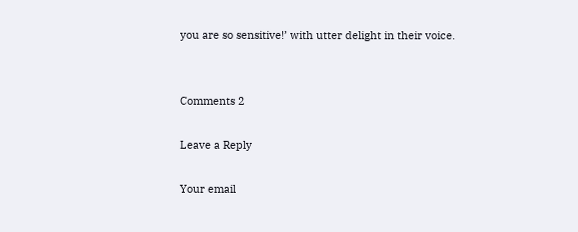you are so sensitive!’ with utter delight in their voice.


Comments 2

Leave a Reply

Your email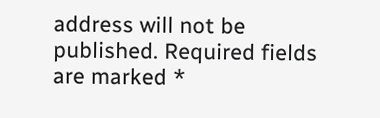address will not be published. Required fields are marked *